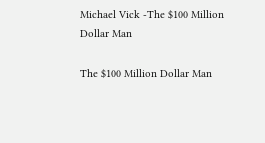Michael Vick -The $100 Million Dollar Man

The $100 Million Dollar Man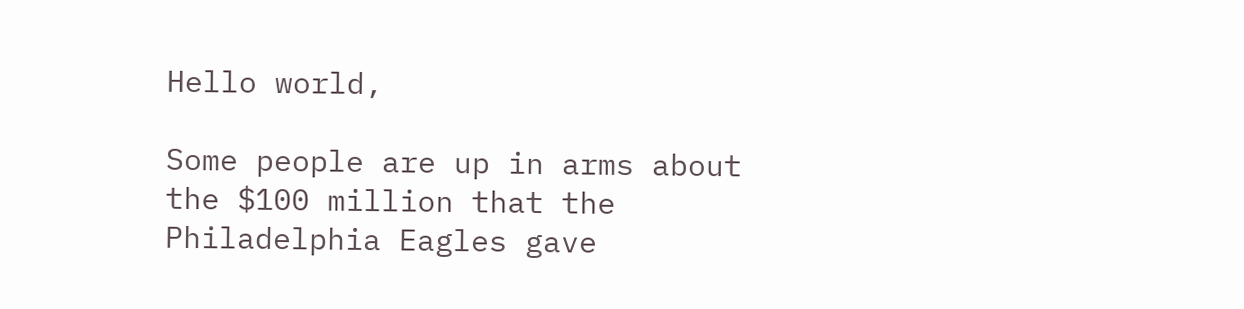Hello world,

Some people are up in arms about the $100 million that the Philadelphia Eagles gave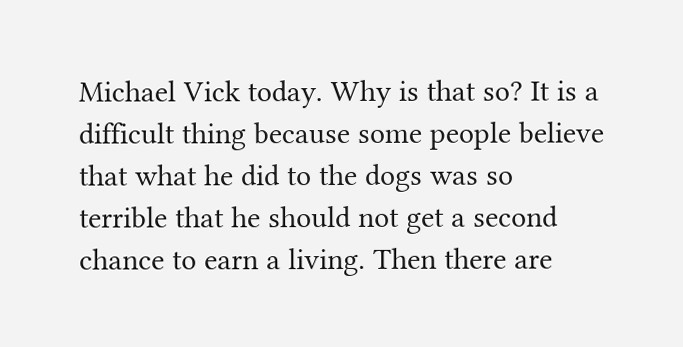Michael Vick today. Why is that so? It is a difficult thing because some people believe that what he did to the dogs was so terrible that he should not get a second chance to earn a living. Then there are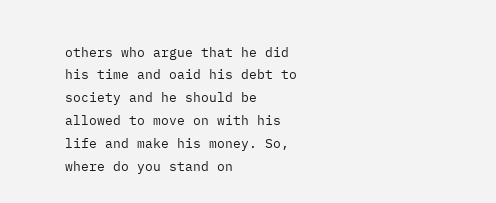others who argue that he did his time and oaid his debt to society and he should be allowed to move on with his life and make his money. So, where do you stand on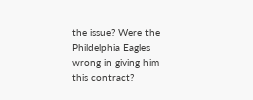the issue? Were the Phildelphia Eagles wrong in giving him this contract?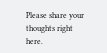Please share your thoughts right here.